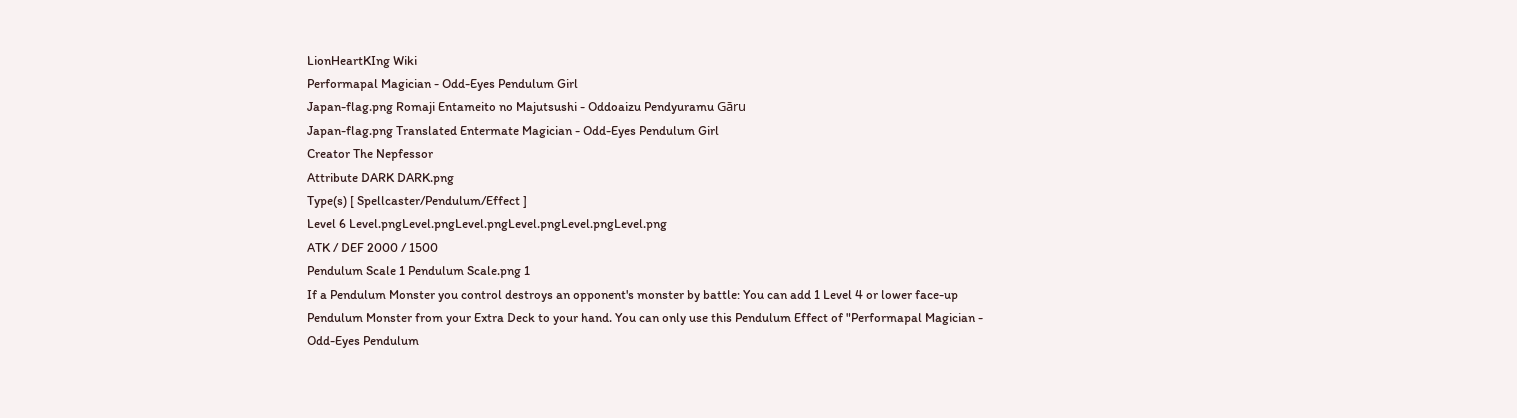LionHeartKIng Wiki
Performapal Magician - Odd-Eyes Pendulum Girl
Japan-flag.png Romaji Entameito no Majutsushi - Oddoaizu Pendyuramu Gāru
Japan-flag.png Translated Entermate Magician - Odd-Eyes Pendulum Girl
Creator The Nepfessor
Attribute DARK DARK.png
Type(s) [ Spellcaster/Pendulum/Effect ]
Level 6 Level.pngLevel.pngLevel.pngLevel.pngLevel.pngLevel.png
ATK / DEF 2000 / 1500
Pendulum Scale 1 Pendulum Scale.png 1
If a Pendulum Monster you control destroys an opponent's monster by battle: You can add 1 Level 4 or lower face-up Pendulum Monster from your Extra Deck to your hand. You can only use this Pendulum Effect of "Performapal Magician - Odd-Eyes Pendulum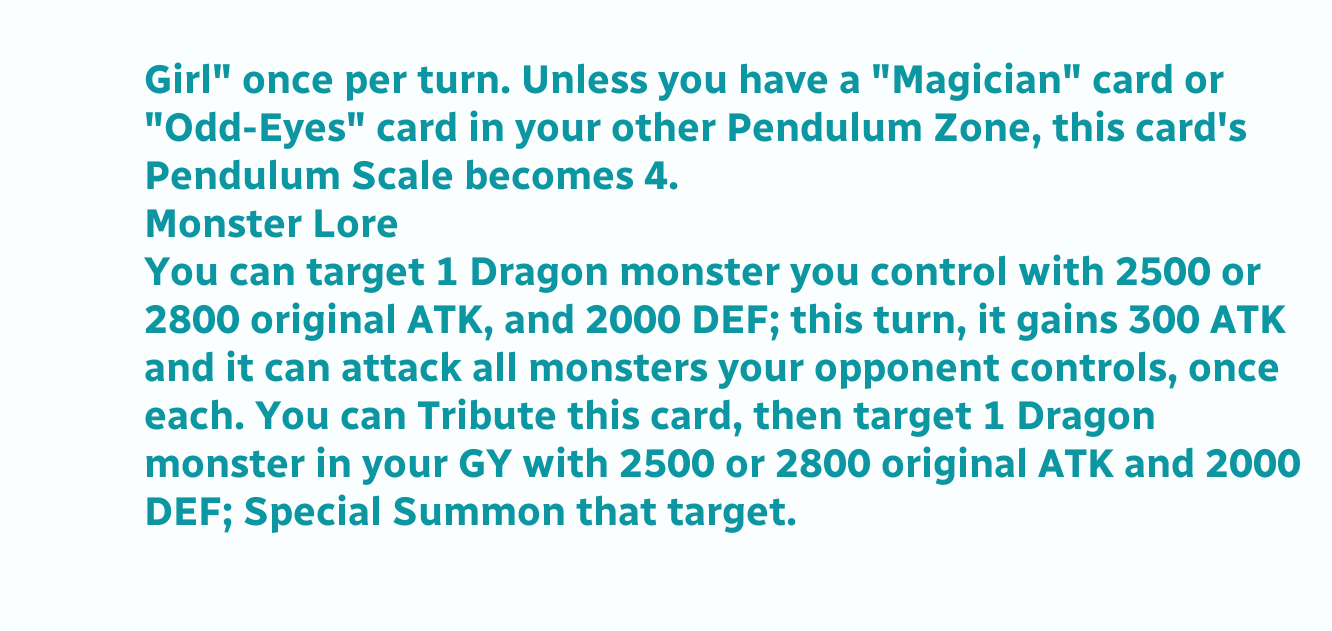Girl" once per turn. Unless you have a "Magician" card or "Odd-Eyes" card in your other Pendulum Zone, this card's Pendulum Scale becomes 4.
Monster Lore
You can target 1 Dragon monster you control with 2500 or 2800 original ATK, and 2000 DEF; this turn, it gains 300 ATK and it can attack all monsters your opponent controls, once each. You can Tribute this card, then target 1 Dragon monster in your GY with 2500 or 2800 original ATK and 2000 DEF; Special Summon that target.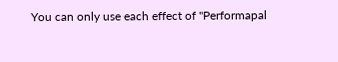You can only use each effect of "Performapal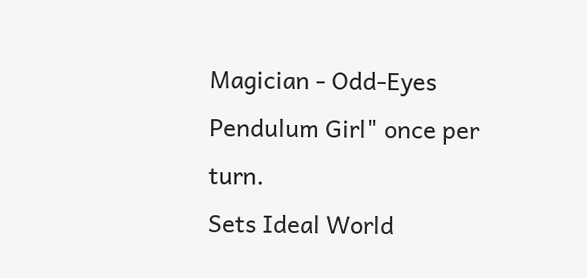Magician - Odd-Eyes Pendulum Girl" once per turn.
Sets Ideal World